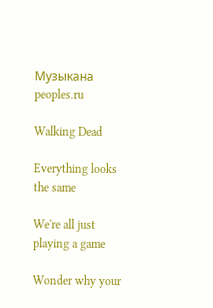Музыкана peoples.ru

Walking Dead

Everything looks the same

We're all just playing a game

Wonder why your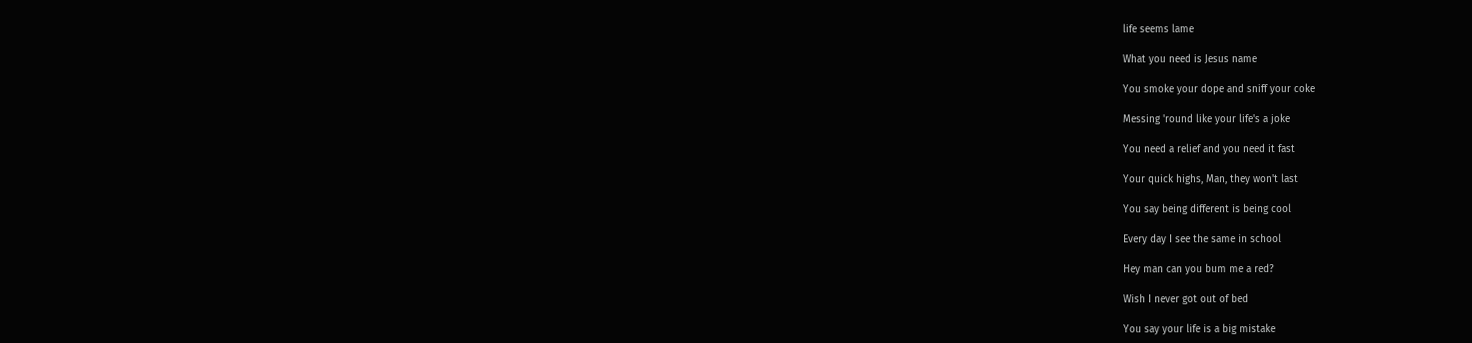life seems lame

What you need is Jesus name

You smoke your dope and sniff your coke

Messing 'round like your life's a joke

You need a relief and you need it fast

Your quick highs, Man, they won't last

You say being different is being cool

Every day I see the same in school

Hey man can you bum me a red?

Wish I never got out of bed

You say your life is a big mistake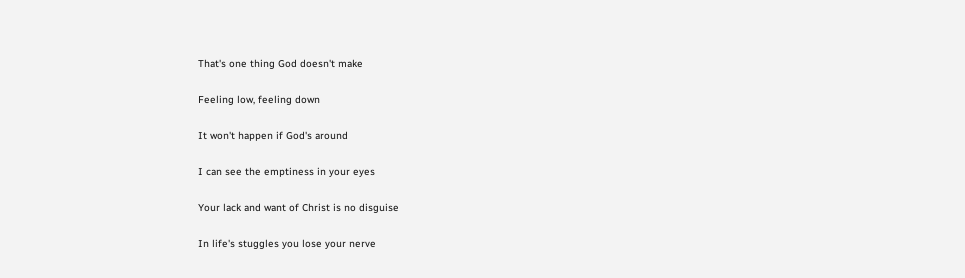That's one thing God doesn't make

Feeling low, feeling down

It won't happen if God's around

I can see the emptiness in your eyes

Your lack and want of Christ is no disguise

In life's stuggles you lose your nerve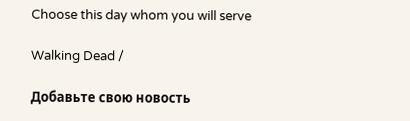Choose this day whom you will serve

Walking Dead /

Добавьте свою новость